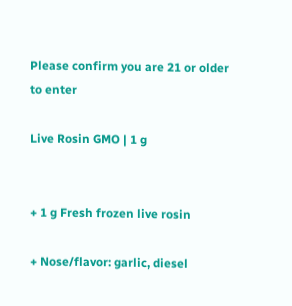Please confirm you are 21 or older to enter

Live Rosin GMO | 1 g


+ 1 g Fresh frozen live rosin

+ Nose/flavor: garlic, diesel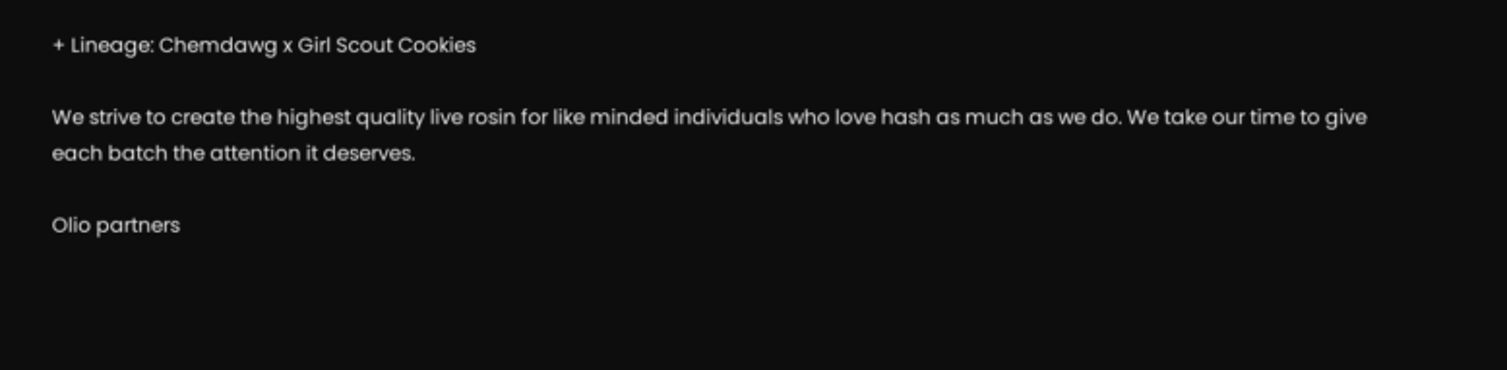+ Lineage: Chemdawg x Girl Scout Cookies

We strive to create the highest quality live rosin for like minded individuals who love hash as much as we do. We take our time to give each batch the attention it deserves.

Olio partners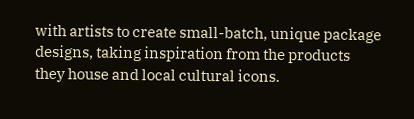with artists to create small-batch, unique package designs, taking inspiration from the products they house and local cultural icons.